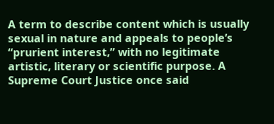A term to describe content which is usually sexual in nature and appeals to people’s “prurient interest,” with no legitimate artistic, literary or scientific purpose. A Supreme Court Justice once said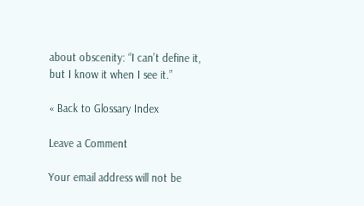about obscenity: “I can’t define it, but I know it when I see it.”

« Back to Glossary Index

Leave a Comment

Your email address will not be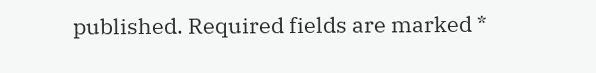published. Required fields are marked *